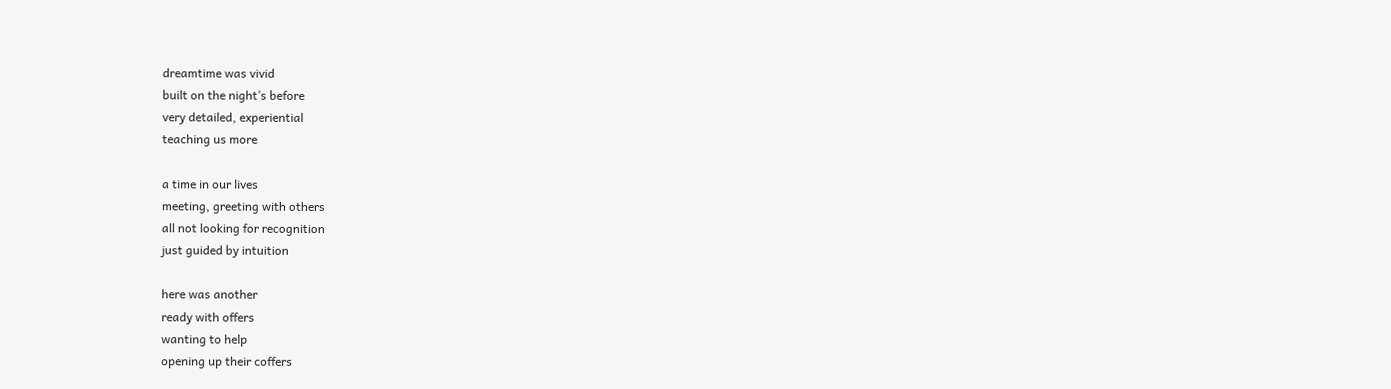dreamtime was vivid
built on the night’s before
very detailed, experiential
teaching us more

a time in our lives
meeting, greeting with others
all not looking for recognition
just guided by intuition

here was another
ready with offers
wanting to help
opening up their coffers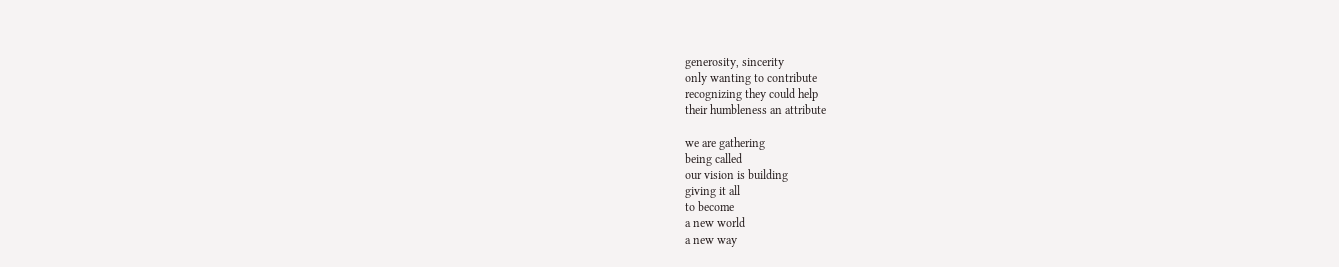generosity, sincerity
only wanting to contribute
recognizing they could help
their humbleness an attribute

we are gathering
being called
our vision is building
giving it all
to become
a new world
a new way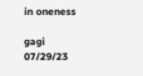in oneness

gagi     07/29/23